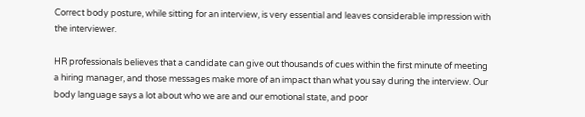Correct body posture, while sitting for an interview, is very essential and leaves considerable impression with the interviewer.

HR professionals believes that a candidate can give out thousands of cues within the first minute of meeting a hiring manager, and those messages make more of an impact than what you say during the interview. Our body language says a lot about who we are and our emotional state, and poor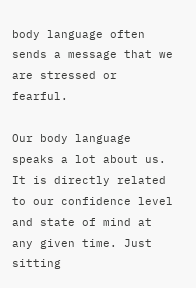body language often sends a message that we are stressed or fearful.

Our body language speaks a lot about us. It is directly related to our confidence level and state of mind at any given time. Just sitting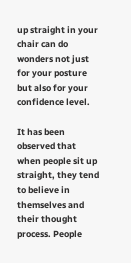up straight in your chair can do wonders not just for your posture but also for your confidence level.

It has been observed that when people sit up straight, they tend to believe in themselves and their thought process. People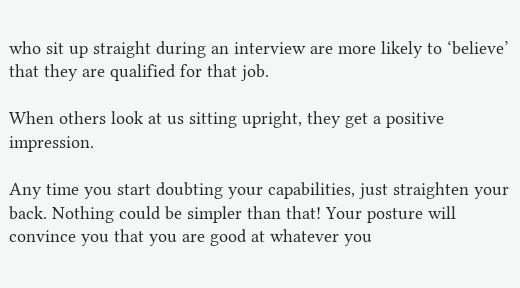who sit up straight during an interview are more likely to ‘believe’ that they are qualified for that job.

When others look at us sitting upright, they get a positive impression.

Any time you start doubting your capabilities, just straighten your back. Nothing could be simpler than that! Your posture will convince you that you are good at whatever you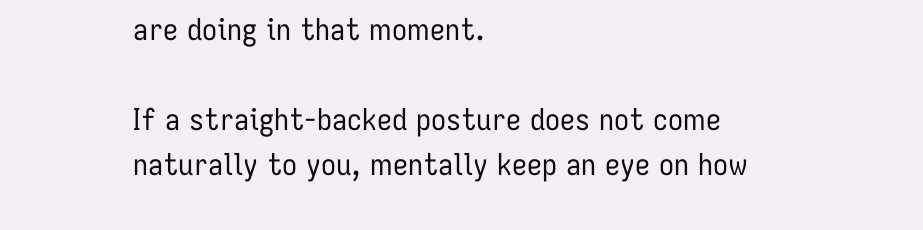are doing in that moment.

If a straight-backed posture does not come naturally to you, mentally keep an eye on how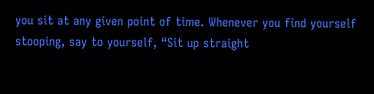you sit at any given point of time. Whenever you find yourself stooping, say to yourself, “Sit up straight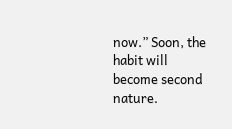now.” Soon, the habit will become second nature.